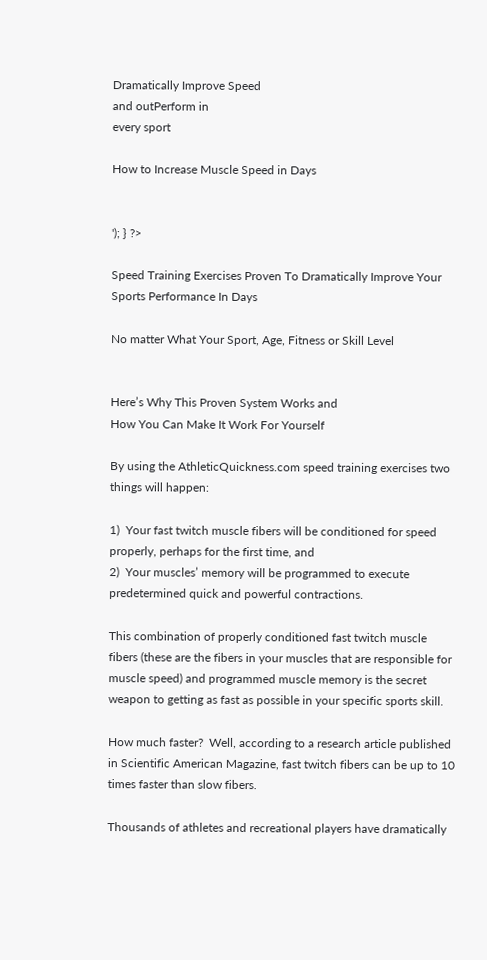Dramatically Improve Speed
and outPerform in
every sport

How to Increase Muscle Speed in Days


'); } ?>

Speed Training Exercises Proven To Dramatically Improve Your Sports Performance In Days

No matter What Your Sport, Age, Fitness or Skill Level


Here’s Why This Proven System Works and
How You Can Make It Work For Yourself

By using the AthleticQuickness.com speed training exercises two things will happen:

1)  Your fast twitch muscle fibers will be conditioned for speed properly, perhaps for the first time, and
2)  Your muscles’ memory will be programmed to execute predetermined quick and powerful contractions.

This combination of properly conditioned fast twitch muscle fibers (these are the fibers in your muscles that are responsible for muscle speed) and programmed muscle memory is the secret weapon to getting as fast as possible in your specific sports skill.

How much faster?  Well, according to a research article published in Scientific American Magazine, fast twitch fibers can be up to 10 times faster than slow fibers.

Thousands of athletes and recreational players have dramatically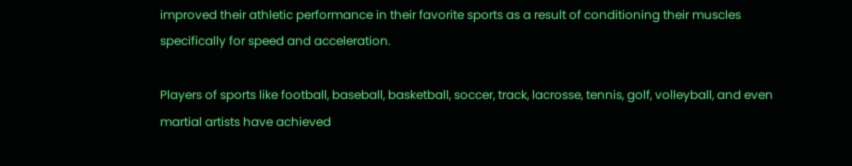improved their athletic performance in their favorite sports as a result of conditioning their muscles specifically for speed and acceleration.

Players of sports like football, baseball, basketball, soccer, track, lacrosse, tennis, golf, volleyball, and even martial artists have achieved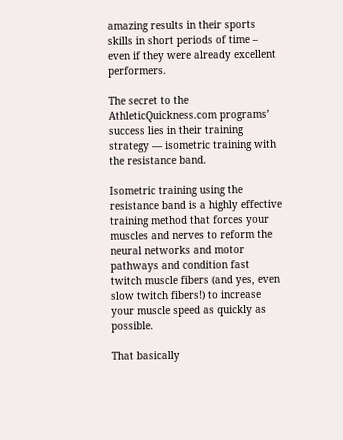amazing results in their sports skills in short periods of time – even if they were already excellent performers.

The secret to the AthleticQuickness.com programs’ success lies in their training strategy — isometric training with the resistance band.

Isometric training using the resistance band is a highly effective training method that forces your muscles and nerves to reform the neural networks and motor pathways and condition fast twitch muscle fibers (and yes, even slow twitch fibers!) to increase your muscle speed as quickly as possible.

That basically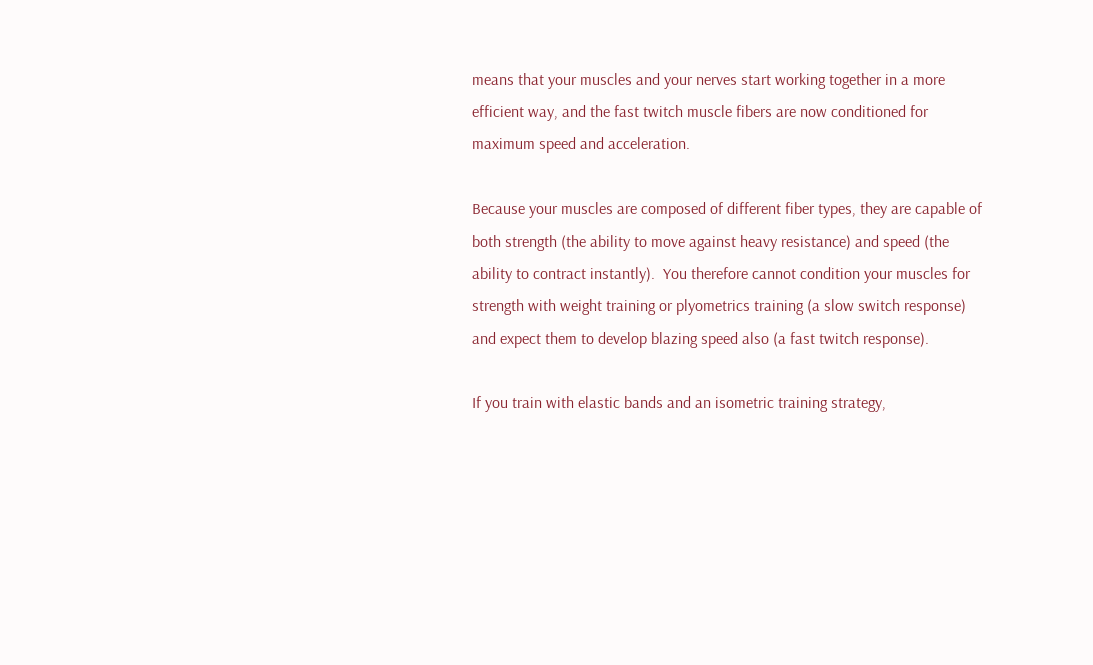means that your muscles and your nerves start working together in a more efficient way, and the fast twitch muscle fibers are now conditioned for maximum speed and acceleration.

Because your muscles are composed of different fiber types, they are capable of both strength (the ability to move against heavy resistance) and speed (the ability to contract instantly).  You therefore cannot condition your muscles for strength with weight training or plyometrics training (a slow switch response) and expect them to develop blazing speed also (a fast twitch response).

If you train with elastic bands and an isometric training strategy,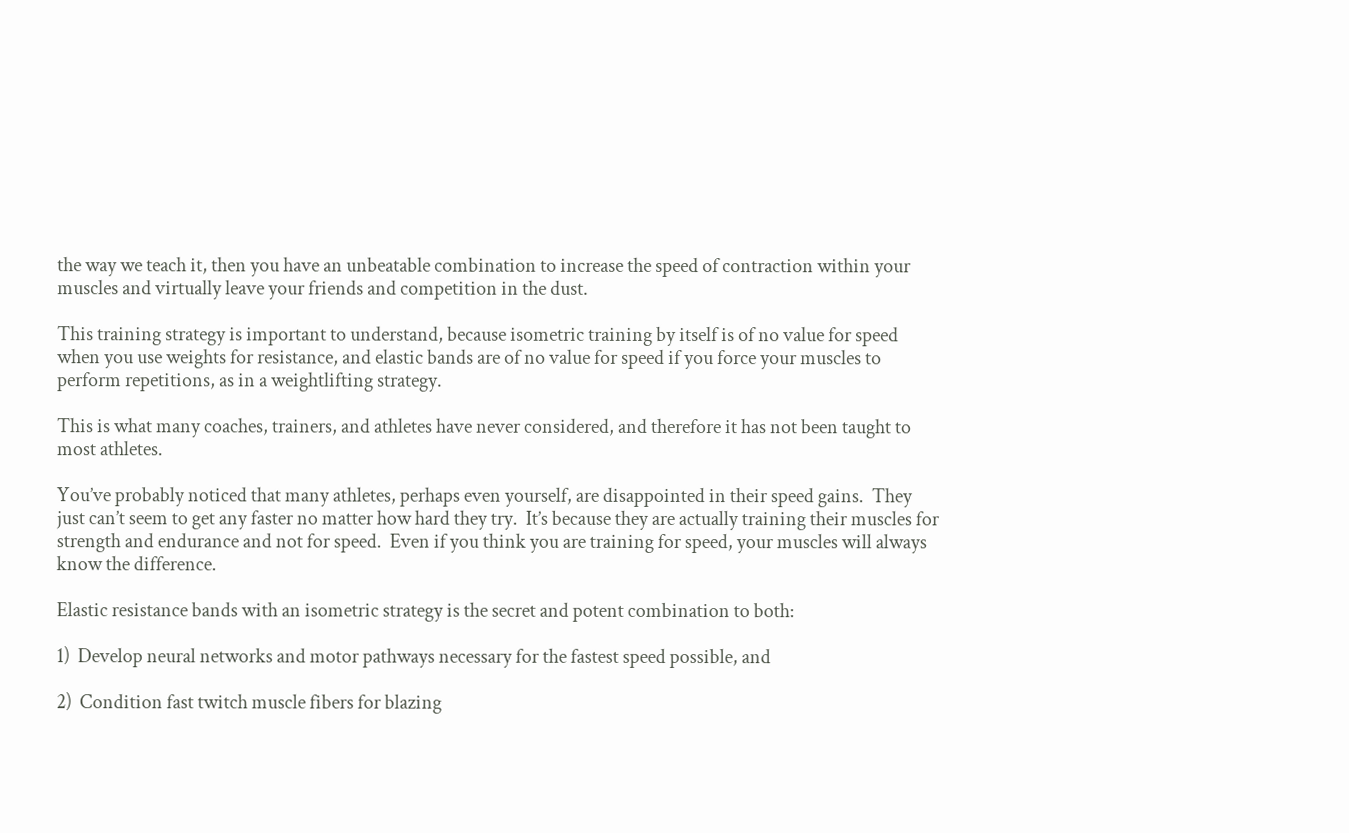the way we teach it, then you have an unbeatable combination to increase the speed of contraction within your muscles and virtually leave your friends and competition in the dust.

This training strategy is important to understand, because isometric training by itself is of no value for speed when you use weights for resistance, and elastic bands are of no value for speed if you force your muscles to perform repetitions, as in a weightlifting strategy.

This is what many coaches, trainers, and athletes have never considered, and therefore it has not been taught to most athletes.

You’ve probably noticed that many athletes, perhaps even yourself, are disappointed in their speed gains.  They just can’t seem to get any faster no matter how hard they try.  It’s because they are actually training their muscles for strength and endurance and not for speed.  Even if you think you are training for speed, your muscles will always know the difference.

Elastic resistance bands with an isometric strategy is the secret and potent combination to both:

1)  Develop neural networks and motor pathways necessary for the fastest speed possible, and

2)  Condition fast twitch muscle fibers for blazing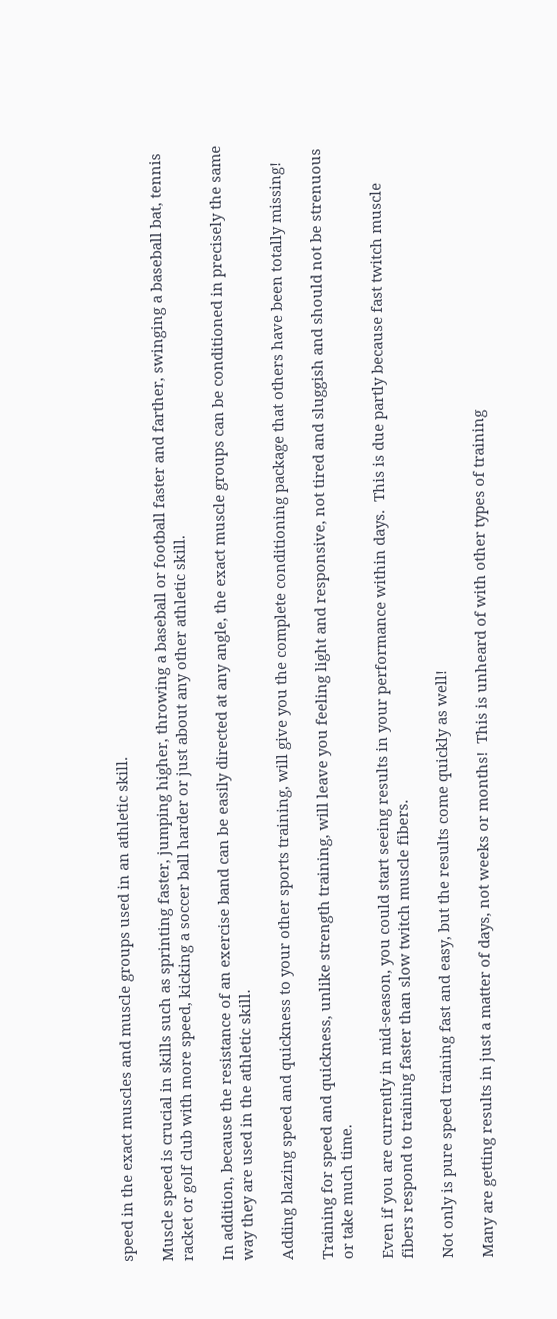speed in the exact muscles and muscle groups used in an athletic skill.

Muscle speed is crucial in skills such as sprinting faster, jumping higher, throwing a baseball or football faster and farther, swinging a baseball bat, tennis racket or golf club with more speed, kicking a soccer ball harder or just about any other athletic skill.

In addition, because the resistance of an exercise band can be easily directed at any angle, the exact muscle groups can be conditioned in precisely the same way they are used in the athletic skill.

Adding blazing speed and quickness to your other sports training, will give you the complete conditioning package that others have been totally missing!

Training for speed and quickness, unlike strength training, will leave you feeling light and responsive, not tired and sluggish and should not be strenuous or take much time.

Even if you are currently in mid-season, you could start seeing results in your performance within days.  This is due partly because fast twitch muscle fibers respond to training faster than slow twitch muscle fibers.

Not only is pure speed training fast and easy, but the results come quickly as well!

Many are getting results in just a matter of days, not weeks or months!  This is unheard of with other types of training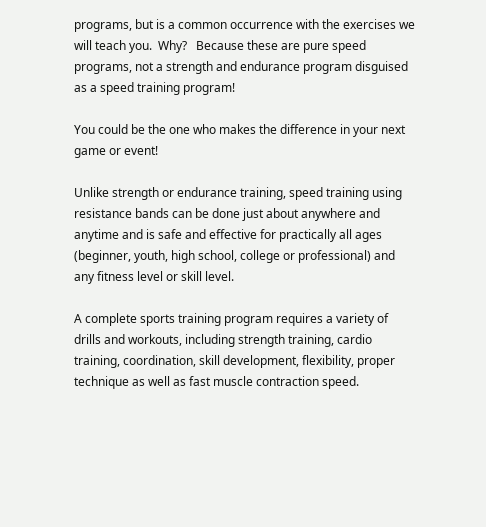programs, but is a common occurrence with the exercises we will teach you.  Why?   Because these are pure speed programs, not a strength and endurance program disguised as a speed training program!

You could be the one who makes the difference in your next game or event!

Unlike strength or endurance training, speed training using resistance bands can be done just about anywhere and anytime and is safe and effective for practically all ages (beginner, youth, high school, college or professional) and any fitness level or skill level.

A complete sports training program requires a variety of drills and workouts, including strength training, cardio training, coordination, skill development, flexibility, proper technique as well as fast muscle contraction speed.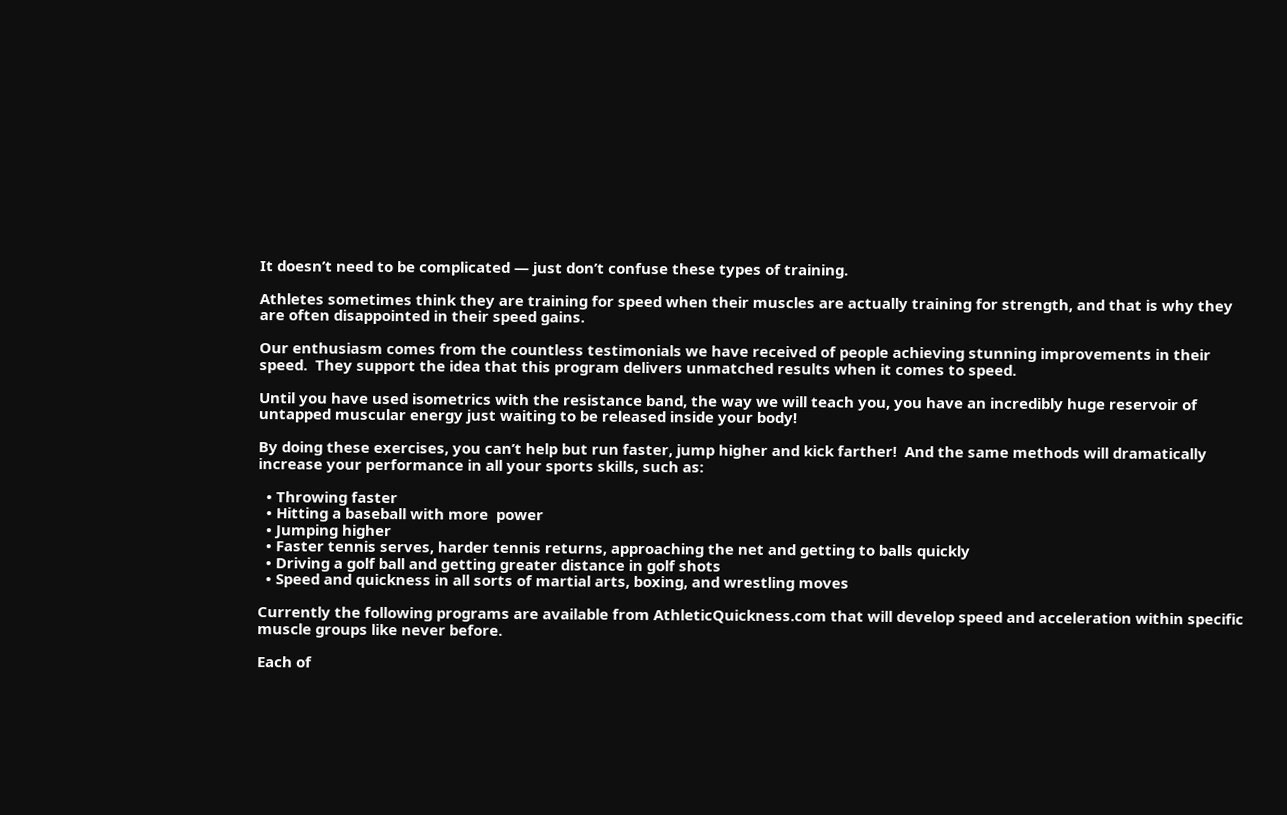It doesn’t need to be complicated — just don’t confuse these types of training.

Athletes sometimes think they are training for speed when their muscles are actually training for strength, and that is why they are often disappointed in their speed gains.

Our enthusiasm comes from the countless testimonials we have received of people achieving stunning improvements in their speed.  They support the idea that this program delivers unmatched results when it comes to speed.

Until you have used isometrics with the resistance band, the way we will teach you, you have an incredibly huge reservoir of untapped muscular energy just waiting to be released inside your body!

By doing these exercises, you can’t help but run faster, jump higher and kick farther!  And the same methods will dramatically increase your performance in all your sports skills, such as:

  • Throwing faster
  • Hitting a baseball with more  power
  • Jumping higher
  • Faster tennis serves, harder tennis returns, approaching the net and getting to balls quickly
  • Driving a golf ball and getting greater distance in golf shots
  • Speed and quickness in all sorts of martial arts, boxing, and wrestling moves

Currently the following programs are available from AthleticQuickness.com that will develop speed and acceleration within specific muscle groups like never before.

Each of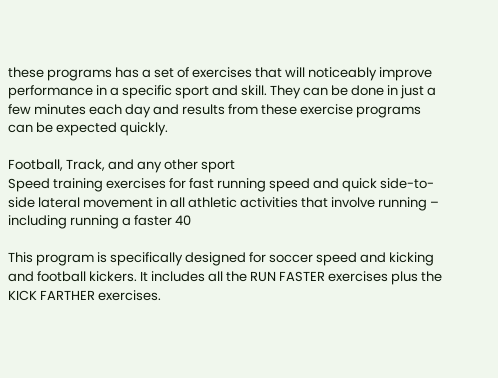these programs has a set of exercises that will noticeably improve performance in a specific sport and skill. They can be done in just a few minutes each day and results from these exercise programs can be expected quickly.

Football, Track, and any other sport
Speed training exercises for fast running speed and quick side-to-side lateral movement in all athletic activities that involve running – including running a faster 40

This program is specifically designed for soccer speed and kicking and football kickers. It includes all the RUN FASTER exercises plus the KICK FARTHER exercises.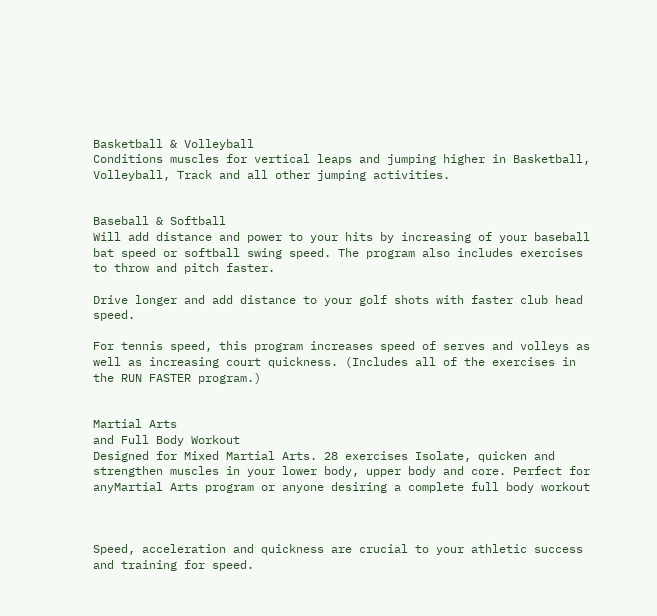Basketball & Volleyball
Conditions muscles for vertical leaps and jumping higher in Basketball, Volleyball, Track and all other jumping activities.


Baseball & Softball
Will add distance and power to your hits by increasing of your baseball bat speed or softball swing speed. The program also includes exercises to throw and pitch faster.

Drive longer and add distance to your golf shots with faster club head speed.

For tennis speed, this program increases speed of serves and volleys as well as increasing court quickness. (Includes all of the exercises in the RUN FASTER program.)


Martial Arts
and Full Body Workout
Designed for Mixed Martial Arts. 28 exercises Isolate, quicken and strengthen muscles in your lower body, upper body and core. Perfect for anyMartial Arts program or anyone desiring a complete full body workout



Speed, acceleration and quickness are crucial to your athletic success and training for speed.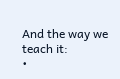And the way we teach it:
•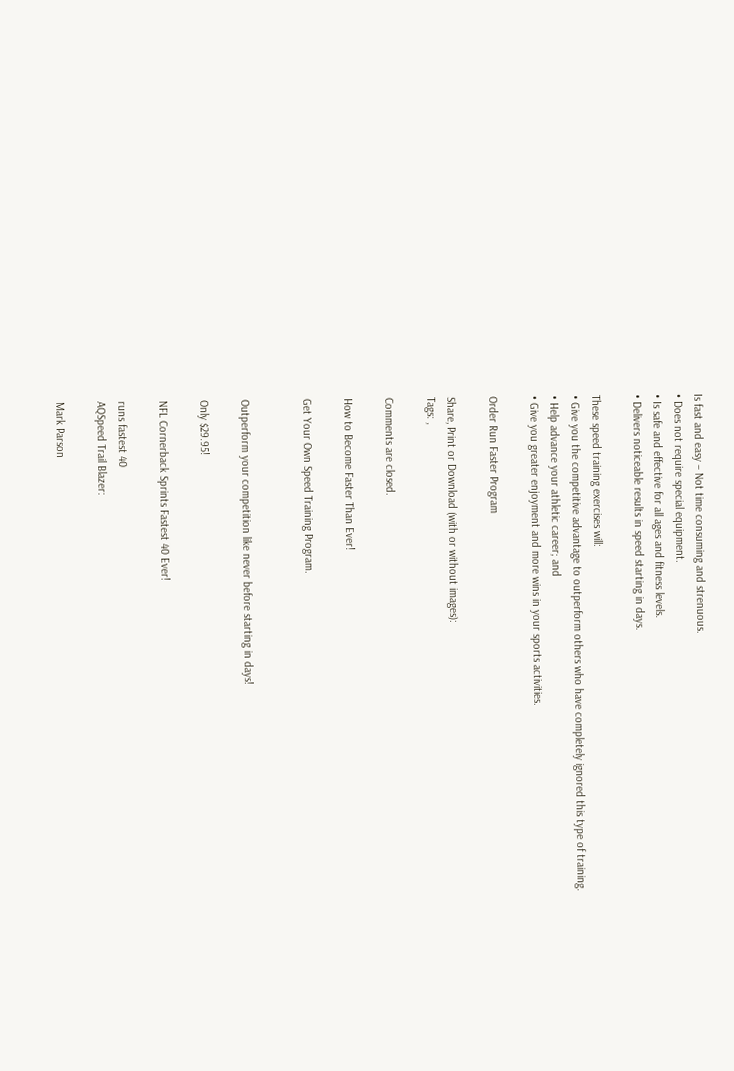Is fast and easy – Not time consuming and strenuous.
• Does not require special equipment.
• Is safe and effective for all ages and fitness levels.
• Delivers noticeable results in speed starting in days.

These speed training exercises will:
• Give you the competitive advantage to outperform others who have completely ignored this type of training.
• Help advance your athletic career; and
• Give you greater enjoyment and more wins in your sports activities.

Order Run Faster Program

Share, Print or Download (with or without images):
Tags: ,

Comments are closed.

How to Become Faster Than Ever!

Get Your Own Speed Training Program.


Outperform your competition like never before starting in days!

Only $29.95!

NFL Cornerback Sprints Fastest 40 Ever!

runs fastest 40
AQSpeed Trail Blazer:

Mark Parson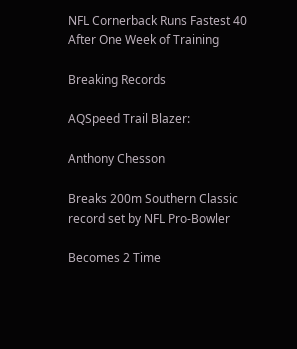NFL Cornerback Runs Fastest 40 After One Week of Training

Breaking Records

AQSpeed Trail Blazer:

Anthony Chesson

Breaks 200m Southern Classic record set by NFL Pro-Bowler

Becomes 2 Time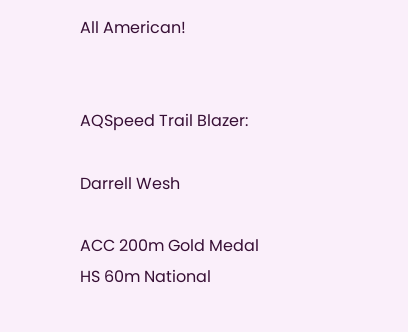All American!


AQSpeed Trail Blazer:

Darrell Wesh

ACC 200m Gold Medal
HS 60m National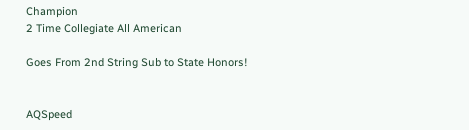Champion
2 Time Collegiate All American

Goes From 2nd String Sub to State Honors!


AQSpeed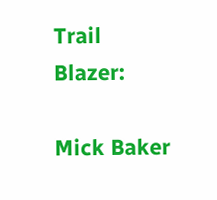Trail Blazer:

Mick Baker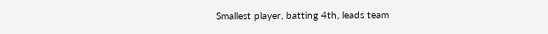Smallest player, batting 4th, leads team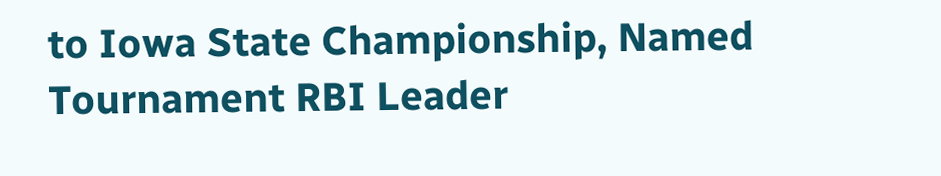to Iowa State Championship, Named Tournament RBI Leader